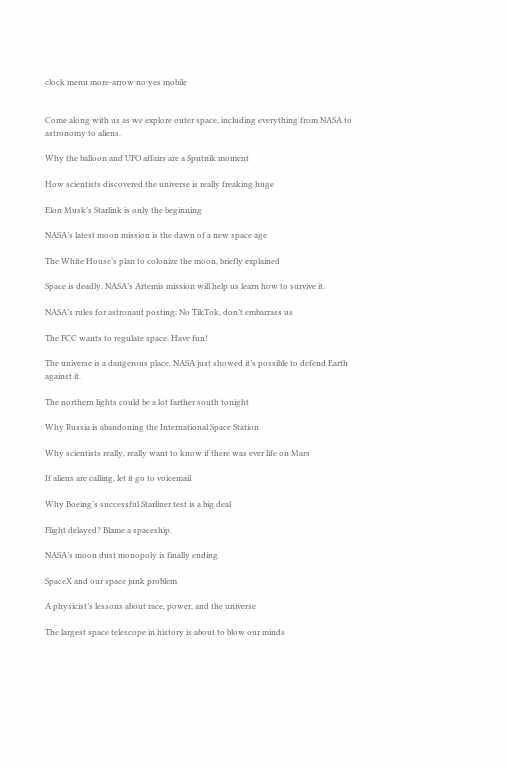clock menu more-arrow no yes mobile


Come along with us as we explore outer space, including everything from NASA to astronomy to aliens.

Why the balloon and UFO affairs are a Sputnik moment

How scientists discovered the universe is really freaking huge

Elon Musk’s Starlink is only the beginning

NASA’s latest moon mission is the dawn of a new space age

The White House’s plan to colonize the moon, briefly explained

Space is deadly. NASA’s Artemis mission will help us learn how to survive it.

NASA’s rules for astronaut posting: No TikTok, don’t embarrass us

The FCC wants to regulate space. Have fun!

The universe is a dangerous place. NASA just showed it’s possible to defend Earth against it.

The northern lights could be a lot farther south tonight

Why Russia is abandoning the International Space Station

Why scientists really, really want to know if there was ever life on Mars

If aliens are calling, let it go to voicemail

Why Boeing’s successful Starliner test is a big deal

Flight delayed? Blame a spaceship.

NASA’s moon dust monopoly is finally ending

SpaceX and our space junk problem

A physicist’s lessons about race, power, and the universe

The largest space telescope in history is about to blow our minds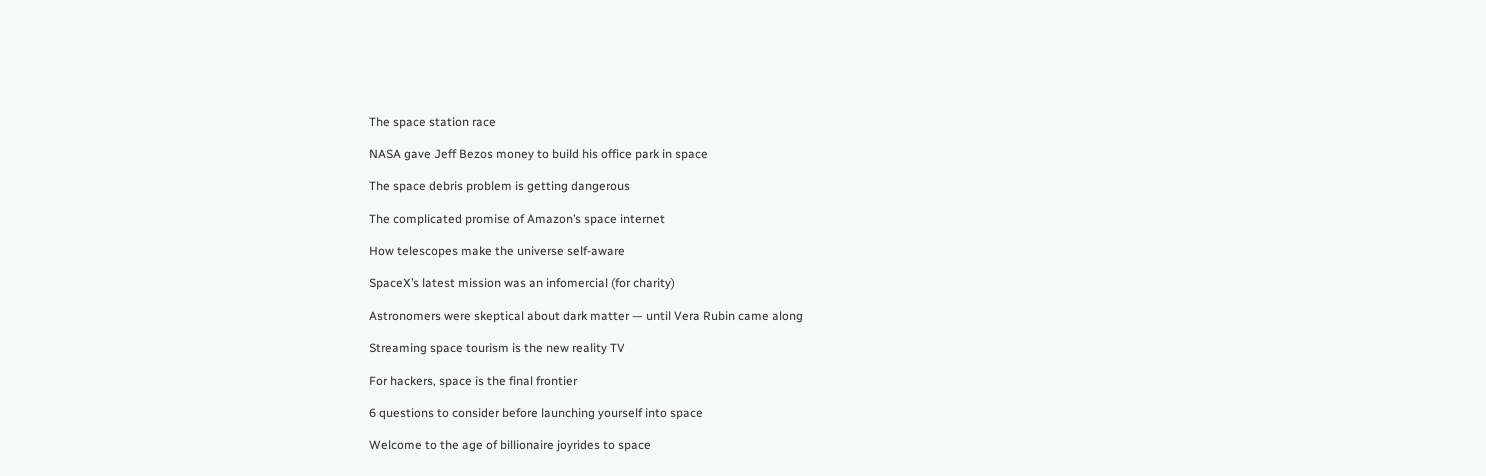The space station race

NASA gave Jeff Bezos money to build his office park in space

The space debris problem is getting dangerous

The complicated promise of Amazon’s space internet

How telescopes make the universe self-aware

SpaceX’s latest mission was an infomercial (for charity)

Astronomers were skeptical about dark matter — until Vera Rubin came along

Streaming space tourism is the new reality TV

For hackers, space is the final frontier

6 questions to consider before launching yourself into space

Welcome to the age of billionaire joyrides to space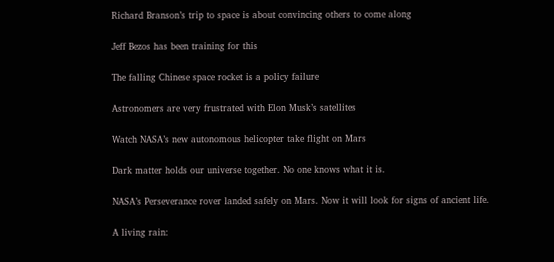Richard Branson’s trip to space is about convincing others to come along

Jeff Bezos has been training for this

The falling Chinese space rocket is a policy failure

Astronomers are very frustrated with Elon Musk’s satellites

Watch NASA’s new autonomous helicopter take flight on Mars

Dark matter holds our universe together. No one knows what it is.

NASA’s Perseverance rover landed safely on Mars. Now it will look for signs of ancient life.

A living rain: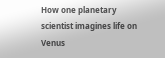How one planetary scientist imagines life on Venus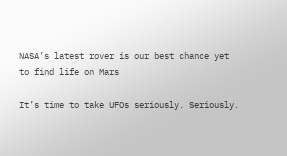NASA’s latest rover is our best chance yet to find life on Mars

It’s time to take UFOs seriously. Seriously.